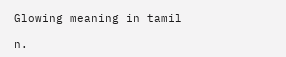Glowing meaning in tamil

n.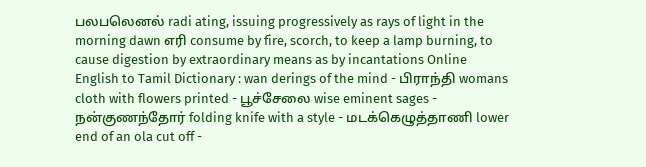பலபலெனல் radi ating, issuing progressively as rays of light in the morning dawn எரி consume by fire, scorch, to keep a lamp burning, to cause digestion by extraordinary means as by incantations Online English to Tamil Dictionary : wan derings of the mind - பிராந்தி womans cloth with flowers printed - பூச்சேலை wise eminent sages - நன்குணந்தோர் folding knife with a style - மடக்கெழுத்தாணி lower end of an ola cut off -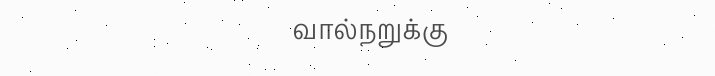வால்நறுக்கு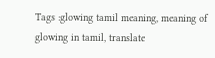Tags :glowing tamil meaning, meaning of glowing in tamil, translate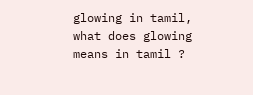glowing in tamil, what does glowing means in tamil ?